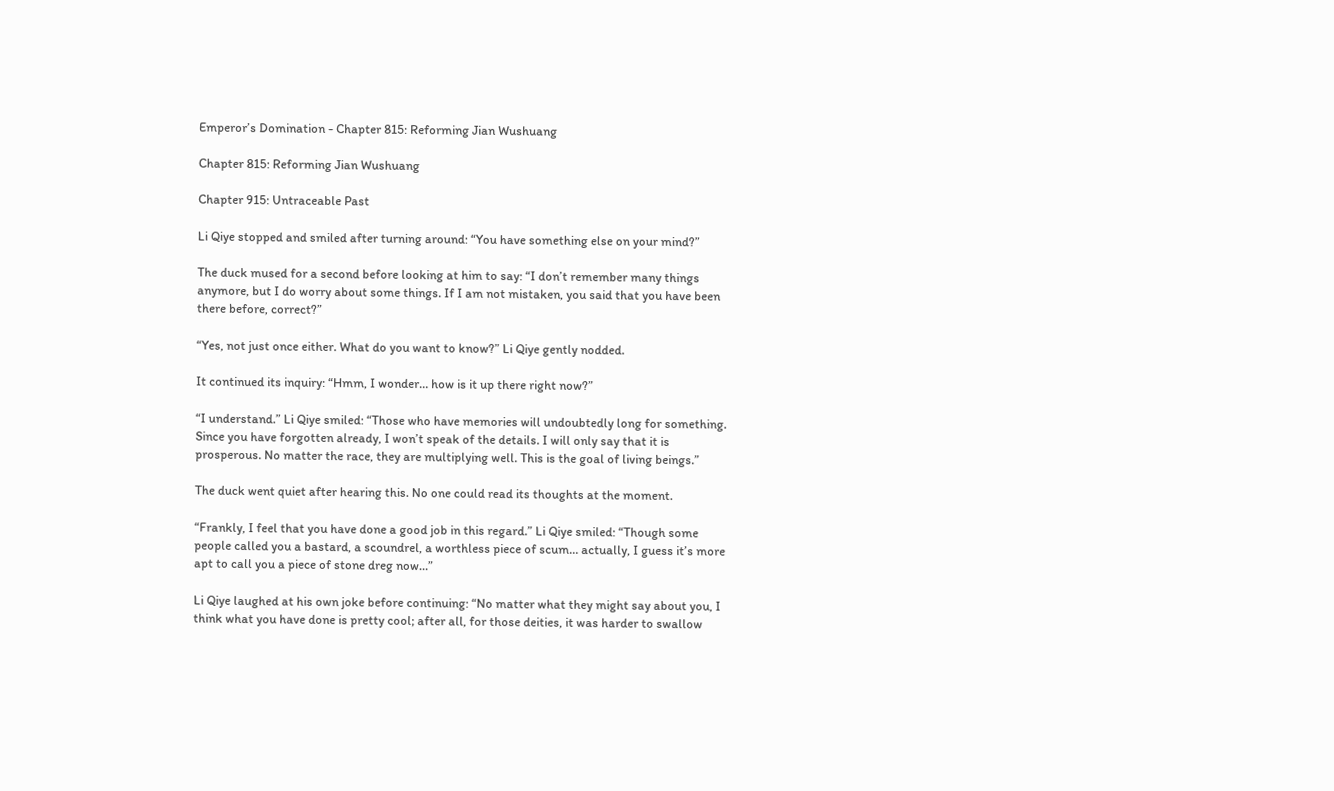Emperor’s Domination - Chapter 815: Reforming Jian Wushuang

Chapter 815: Reforming Jian Wushuang

Chapter 915: Untraceable Past

Li Qiye stopped and smiled after turning around: “You have something else on your mind?”

The duck mused for a second before looking at him to say: “I don’t remember many things anymore, but I do worry about some things. If I am not mistaken, you said that you have been there before, correct?”

“Yes, not just once either. What do you want to know?” Li Qiye gently nodded.

It continued its inquiry: “Hmm, I wonder… how is it up there right now?”

“I understand.” Li Qiye smiled: “Those who have memories will undoubtedly long for something. Since you have forgotten already, I won’t speak of the details. I will only say that it is prosperous. No matter the race, they are multiplying well. This is the goal of living beings.”

The duck went quiet after hearing this. No one could read its thoughts at the moment.

“Frankly, I feel that you have done a good job in this regard.” Li Qiye smiled: “Though some people called you a bastard, a scoundrel, a worthless piece of scum… actually, I guess it’s more apt to call you a piece of stone dreg now…”

Li Qiye laughed at his own joke before continuing: “No matter what they might say about you, I think what you have done is pretty cool; after all, for those deities, it was harder to swallow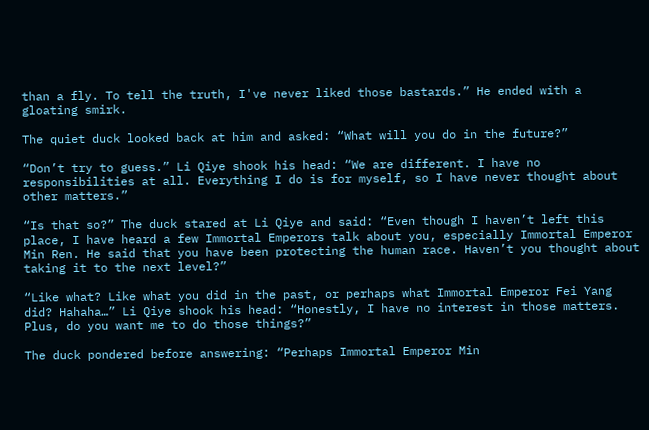than a fly. To tell the truth, I've never liked those bastards.” He ended with a gloating smirk.

The quiet duck looked back at him and asked: “What will you do in the future?”

“Don’t try to guess.” Li Qiye shook his head: “We are different. I have no responsibilities at all. Everything I do is for myself, so I have never thought about other matters.”

“Is that so?” The duck stared at Li Qiye and said: “Even though I haven’t left this place, I have heard a few Immortal Emperors talk about you, especially Immortal Emperor Min Ren. He said that you have been protecting the human race. Haven’t you thought about taking it to the next level?”

“Like what? Like what you did in the past, or perhaps what Immortal Emperor Fei Yang did? Hahaha…” Li Qiye shook his head: “Honestly, I have no interest in those matters. Plus, do you want me to do those things?”

The duck pondered before answering: “Perhaps Immortal Emperor Min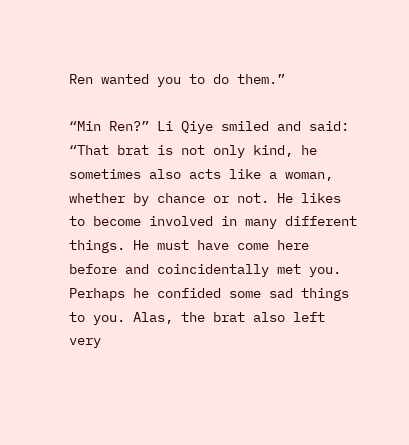Ren wanted you to do them.”

“Min Ren?” Li Qiye smiled and said: “That brat is not only kind, he sometimes also acts like a woman, whether by chance or not. He likes to become involved in many different things. He must have come here before and coincidentally met you. Perhaps he confided some sad things to you. Alas, the brat also left very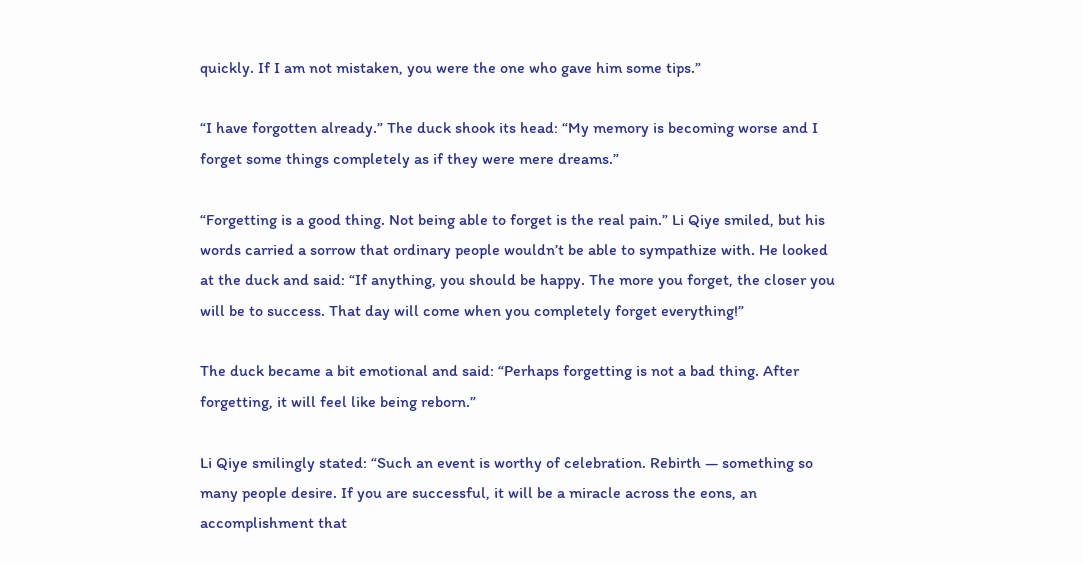quickly. If I am not mistaken, you were the one who gave him some tips.”

“I have forgotten already.” The duck shook its head: “My memory is becoming worse and I forget some things completely as if they were mere dreams.”

“Forgetting is a good thing. Not being able to forget is the real pain.” Li Qiye smiled, but his words carried a sorrow that ordinary people wouldn’t be able to sympathize with. He looked at the duck and said: “If anything, you should be happy. The more you forget, the closer you will be to success. That day will come when you completely forget everything!”

The duck became a bit emotional and said: “Perhaps forgetting is not a bad thing. After forgetting, it will feel like being reborn.”

Li Qiye smilingly stated: “Such an event is worthy of celebration. Rebirth — something so many people desire. If you are successful, it will be a miracle across the eons, an accomplishment that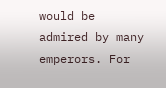would be admired by many emperors. For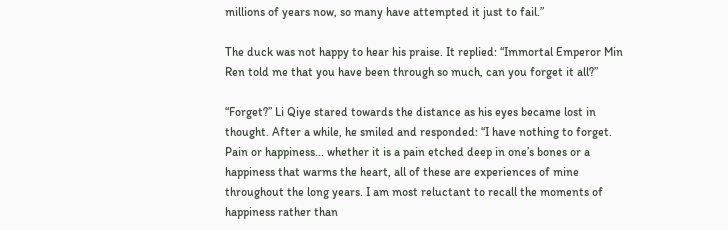millions of years now, so many have attempted it just to fail.”

The duck was not happy to hear his praise. It replied: “Immortal Emperor Min Ren told me that you have been through so much, can you forget it all?”

“Forget?” Li Qiye stared towards the distance as his eyes became lost in thought. After a while, he smiled and responded: “I have nothing to forget. Pain or happiness... whether it is a pain etched deep in one’s bones or a happiness that warms the heart, all of these are experiences of mine throughout the long years. I am most reluctant to recall the moments of happiness rather than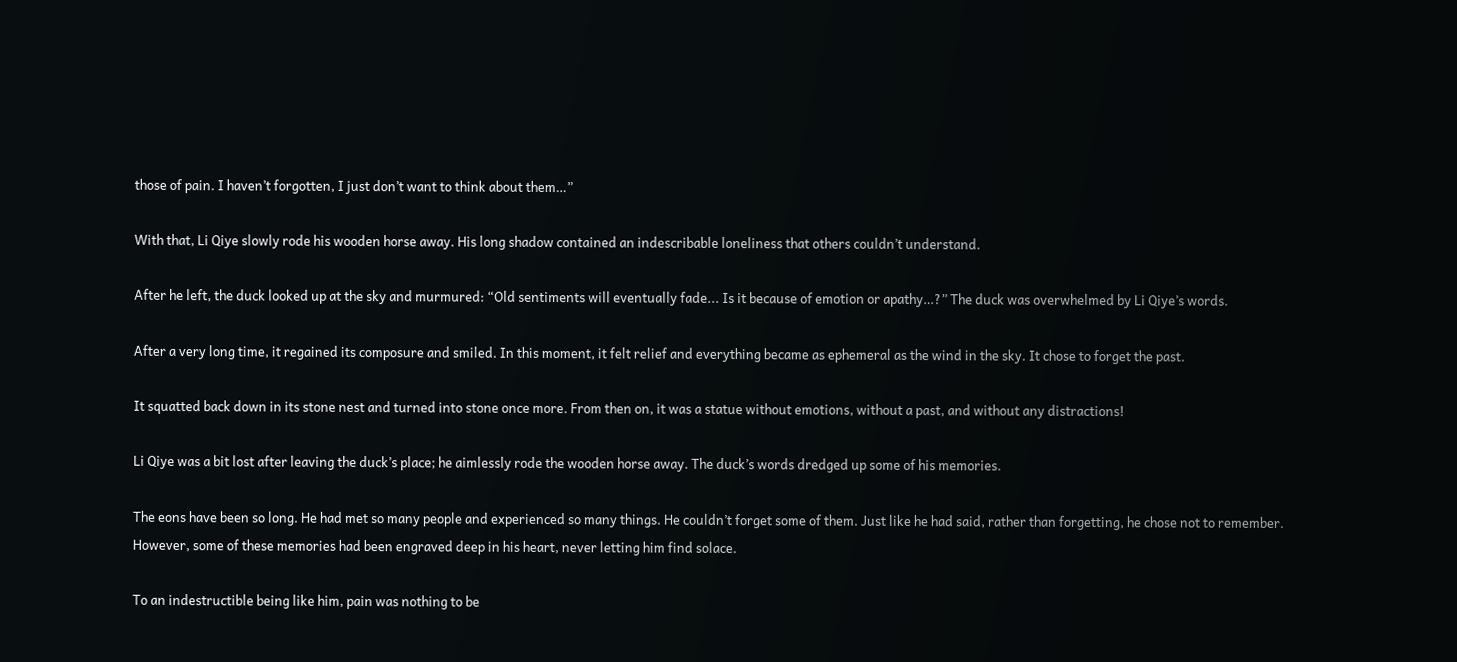those of pain. I haven’t forgotten, I just don’t want to think about them…”

With that, Li Qiye slowly rode his wooden horse away. His long shadow contained an indescribable loneliness that others couldn’t understand.

After he left, the duck looked up at the sky and murmured: “Old sentiments will eventually fade... Is it because of emotion or apathy…?” The duck was overwhelmed by Li Qiye’s words.

After a very long time, it regained its composure and smiled. In this moment, it felt relief and everything became as ephemeral as the wind in the sky. It chose to forget the past.

It squatted back down in its stone nest and turned into stone once more. From then on, it was a statue without emotions, without a past, and without any distractions!

Li Qiye was a bit lost after leaving the duck’s place; he aimlessly rode the wooden horse away. The duck’s words dredged up some of his memories.

The eons have been so long. He had met so many people and experienced so many things. He couldn’t forget some of them. Just like he had said, rather than forgetting, he chose not to remember. However, some of these memories had been engraved deep in his heart, never letting him find solace.

To an indestructible being like him, pain was nothing to be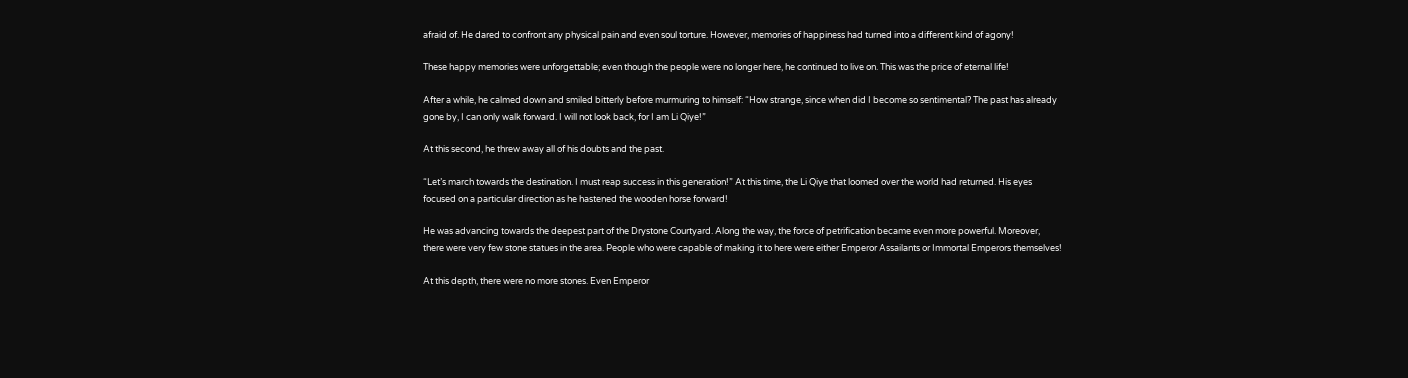afraid of. He dared to confront any physical pain and even soul torture. However, memories of happiness had turned into a different kind of agony!

These happy memories were unforgettable; even though the people were no longer here, he continued to live on. This was the price of eternal life!

After a while, he calmed down and smiled bitterly before murmuring to himself: “How strange, since when did I become so sentimental? The past has already gone by, I can only walk forward. I will not look back, for I am Li Qiye!”

At this second, he threw away all of his doubts and the past.

“Let’s march towards the destination. I must reap success in this generation!” At this time, the Li Qiye that loomed over the world had returned. His eyes focused on a particular direction as he hastened the wooden horse forward!

He was advancing towards the deepest part of the Drystone Courtyard. Along the way, the force of petrification became even more powerful. Moreover, there were very few stone statues in the area. People who were capable of making it to here were either Emperor Assailants or Immortal Emperors themselves!

At this depth, there were no more stones. Even Emperor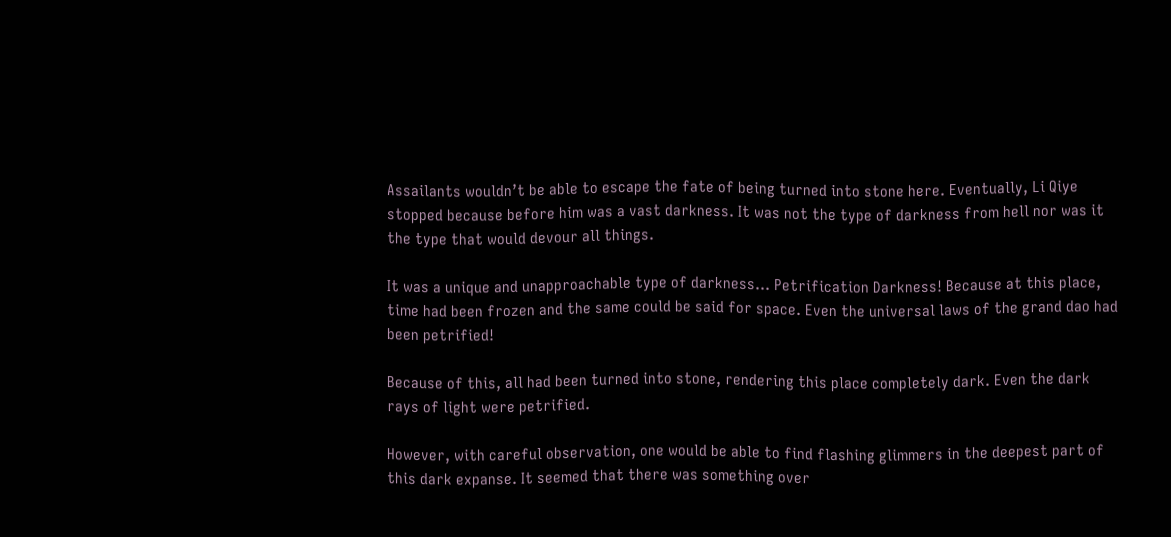Assailants wouldn’t be able to escape the fate of being turned into stone here. Eventually, Li Qiye stopped because before him was a vast darkness. It was not the type of darkness from hell nor was it the type that would devour all things.

It was a unique and unapproachable type of darkness… Petrification Darkness! Because at this place, time had been frozen and the same could be said for space. Even the universal laws of the grand dao had been petrified!

Because of this, all had been turned into stone, rendering this place completely dark. Even the dark rays of light were petrified.

However, with careful observation, one would be able to find flashing glimmers in the deepest part of this dark expanse. It seemed that there was something over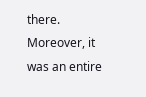there. Moreover, it was an entire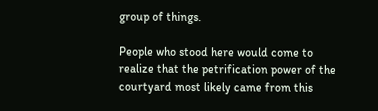group of things.

People who stood here would come to realize that the petrification power of the courtyard most likely came from this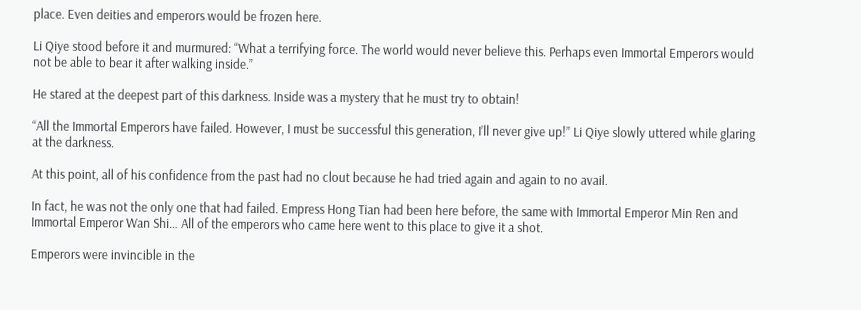place. Even deities and emperors would be frozen here.

Li Qiye stood before it and murmured: “What a terrifying force. The world would never believe this. Perhaps even Immortal Emperors would not be able to bear it after walking inside.”

He stared at the deepest part of this darkness. Inside was a mystery that he must try to obtain!

“All the Immortal Emperors have failed. However, I must be successful this generation, I’ll never give up!” Li Qiye slowly uttered while glaring at the darkness.

At this point, all of his confidence from the past had no clout because he had tried again and again to no avail.

In fact, he was not the only one that had failed. Empress Hong Tian had been here before, the same with Immortal Emperor Min Ren and Immortal Emperor Wan Shi… All of the emperors who came here went to this place to give it a shot.

Emperors were invincible in the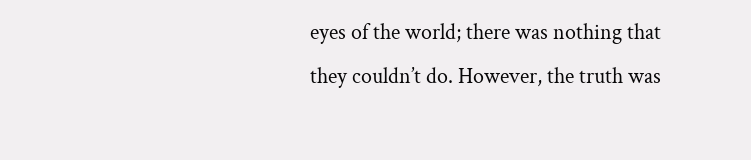eyes of the world; there was nothing that they couldn’t do. However, the truth was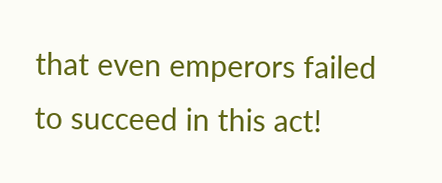that even emperors failed to succeed in this act!